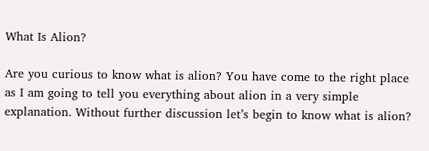What Is Alion?

Are you curious to know what is alion? You have come to the right place as I am going to tell you everything about alion in a very simple explanation. Without further discussion let’s begin to know what is alion?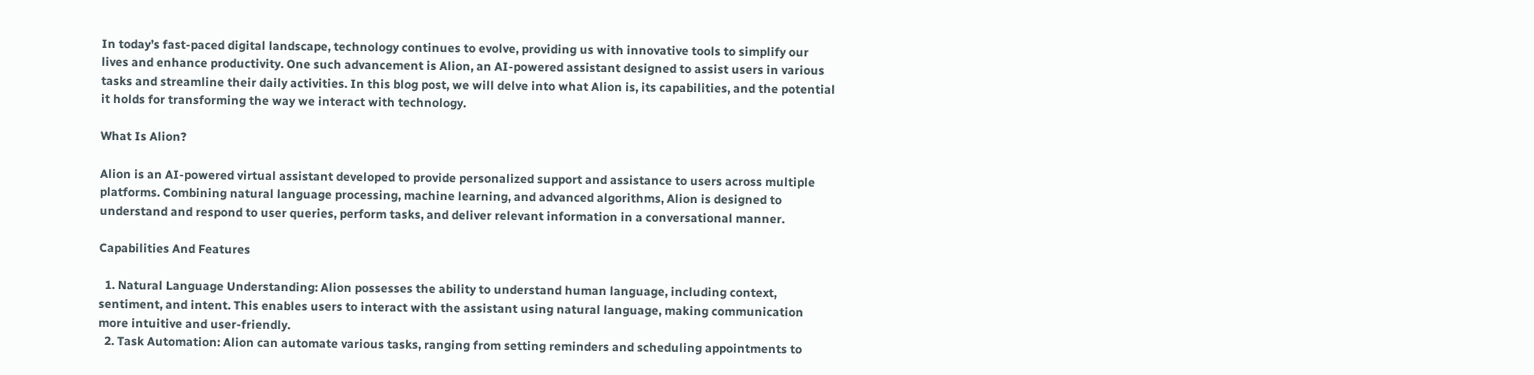In today’s fast-paced digital landscape, technology continues to evolve, providing us with innovative tools to simplify our lives and enhance productivity. One such advancement is Alion, an AI-powered assistant designed to assist users in various tasks and streamline their daily activities. In this blog post, we will delve into what Alion is, its capabilities, and the potential it holds for transforming the way we interact with technology.

What Is Alion?

Alion is an AI-powered virtual assistant developed to provide personalized support and assistance to users across multiple platforms. Combining natural language processing, machine learning, and advanced algorithms, Alion is designed to understand and respond to user queries, perform tasks, and deliver relevant information in a conversational manner.

Capabilities And Features

  1. Natural Language Understanding: Alion possesses the ability to understand human language, including context, sentiment, and intent. This enables users to interact with the assistant using natural language, making communication more intuitive and user-friendly.
  2. Task Automation: Alion can automate various tasks, ranging from setting reminders and scheduling appointments to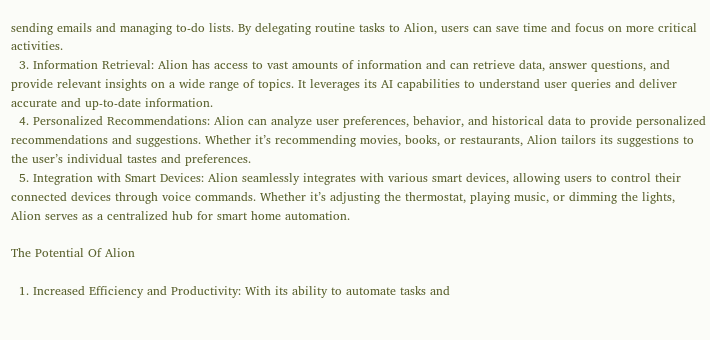sending emails and managing to-do lists. By delegating routine tasks to Alion, users can save time and focus on more critical activities.
  3. Information Retrieval: Alion has access to vast amounts of information and can retrieve data, answer questions, and provide relevant insights on a wide range of topics. It leverages its AI capabilities to understand user queries and deliver accurate and up-to-date information.
  4. Personalized Recommendations: Alion can analyze user preferences, behavior, and historical data to provide personalized recommendations and suggestions. Whether it’s recommending movies, books, or restaurants, Alion tailors its suggestions to the user’s individual tastes and preferences.
  5. Integration with Smart Devices: Alion seamlessly integrates with various smart devices, allowing users to control their connected devices through voice commands. Whether it’s adjusting the thermostat, playing music, or dimming the lights, Alion serves as a centralized hub for smart home automation.

The Potential Of Alion

  1. Increased Efficiency and Productivity: With its ability to automate tasks and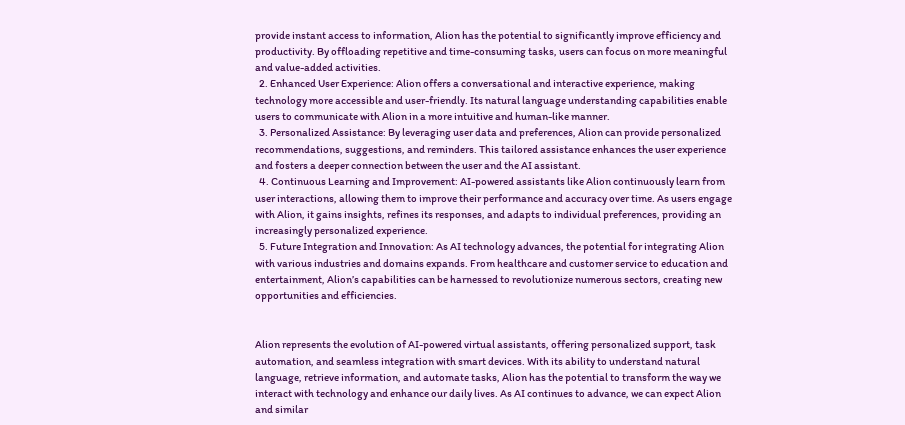provide instant access to information, Alion has the potential to significantly improve efficiency and productivity. By offloading repetitive and time-consuming tasks, users can focus on more meaningful and value-added activities.
  2. Enhanced User Experience: Alion offers a conversational and interactive experience, making technology more accessible and user-friendly. Its natural language understanding capabilities enable users to communicate with Alion in a more intuitive and human-like manner.
  3. Personalized Assistance: By leveraging user data and preferences, Alion can provide personalized recommendations, suggestions, and reminders. This tailored assistance enhances the user experience and fosters a deeper connection between the user and the AI assistant.
  4. Continuous Learning and Improvement: AI-powered assistants like Alion continuously learn from user interactions, allowing them to improve their performance and accuracy over time. As users engage with Alion, it gains insights, refines its responses, and adapts to individual preferences, providing an increasingly personalized experience.
  5. Future Integration and Innovation: As AI technology advances, the potential for integrating Alion with various industries and domains expands. From healthcare and customer service to education and entertainment, Alion’s capabilities can be harnessed to revolutionize numerous sectors, creating new opportunities and efficiencies.


Alion represents the evolution of AI-powered virtual assistants, offering personalized support, task automation, and seamless integration with smart devices. With its ability to understand natural language, retrieve information, and automate tasks, Alion has the potential to transform the way we interact with technology and enhance our daily lives. As AI continues to advance, we can expect Alion and similar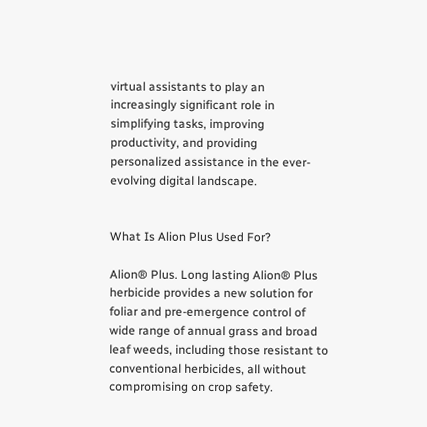virtual assistants to play an increasingly significant role in simplifying tasks, improving productivity, and providing personalized assistance in the ever-evolving digital landscape.


What Is Alion Plus Used For?

Alion® Plus. Long lasting Alion® Plus herbicide provides a new solution for foliar and pre-emergence control of wide range of annual grass and broad leaf weeds, including those resistant to conventional herbicides, all without compromising on crop safety.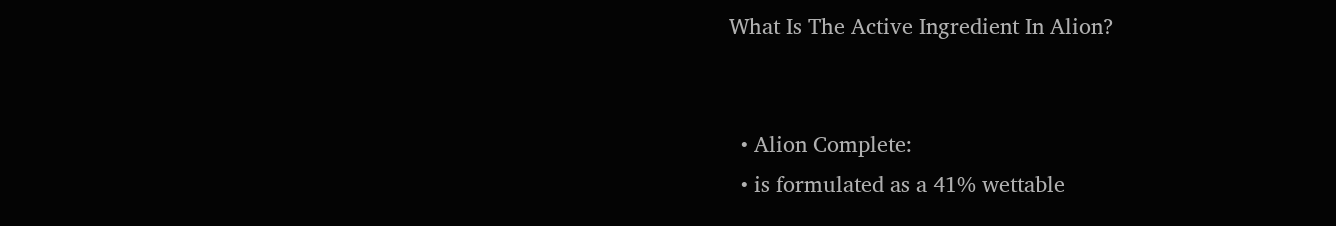What Is The Active Ingredient In Alion?


  • Alion Complete:
  • is formulated as a 41% wettable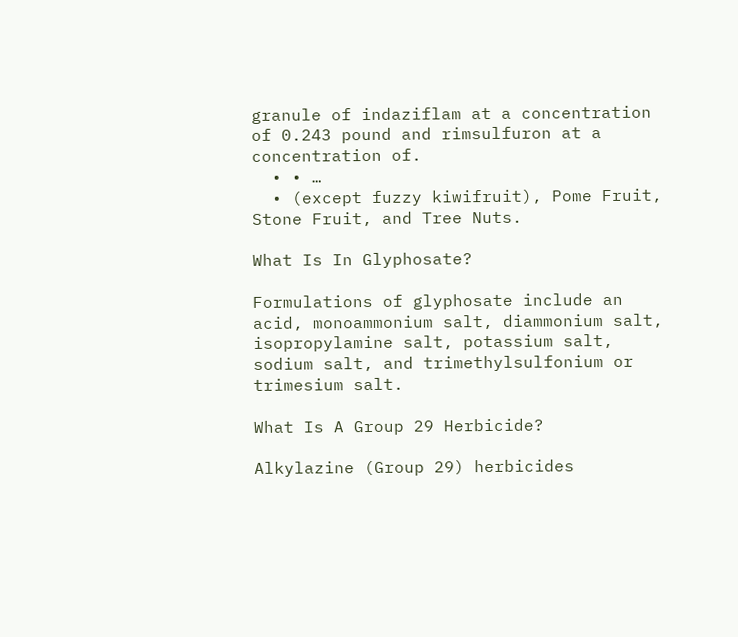granule of indaziflam at a concentration of 0.243 pound and rimsulfuron at a concentration of.
  • • …
  • (except fuzzy kiwifruit), Pome Fruit, Stone Fruit, and Tree Nuts.

What Is In Glyphosate?

Formulations of glyphosate include an acid, monoammonium salt, diammonium salt, isopropylamine salt, potassium salt, sodium salt, and trimethylsulfonium or trimesium salt.

What Is A Group 29 Herbicide?

Alkylazine (Group 29) herbicides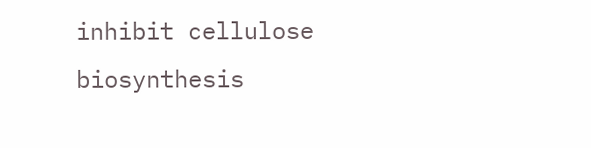inhibit cellulose biosynthesis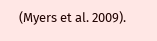(Myers et al. 2009).